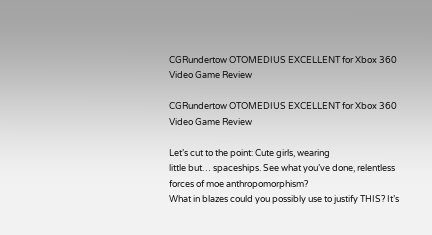CGRundertow OTOMEDIUS EXCELLENT for Xbox 360 Video Game Review

CGRundertow OTOMEDIUS EXCELLENT for Xbox 360 Video Game Review

Let’s cut to the point: Cute girls, wearing
little but… spaceships. See what you’ve done, relentless forces of moe anthropomorphism?
What in blazes could you possibly use to justify THIS? It’s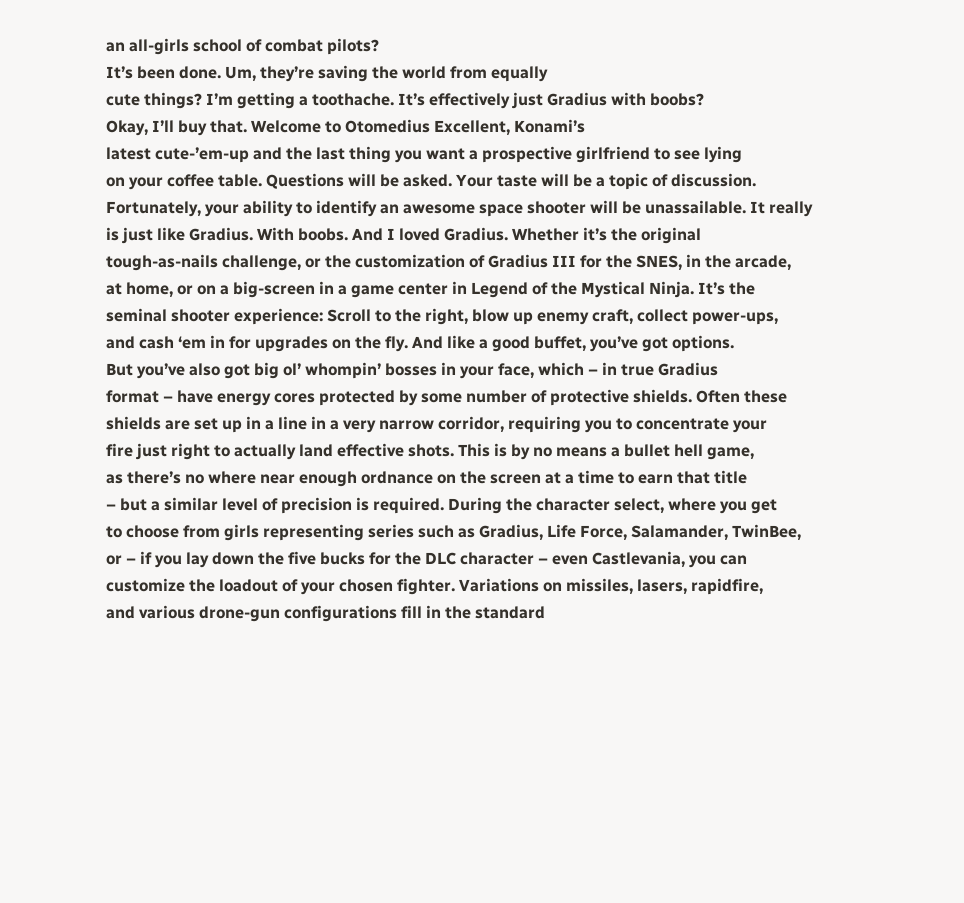an all-girls school of combat pilots?
It’s been done. Um, they’re saving the world from equally
cute things? I’m getting a toothache. It’s effectively just Gradius with boobs?
Okay, I’ll buy that. Welcome to Otomedius Excellent, Konami’s
latest cute-’em-up and the last thing you want a prospective girlfriend to see lying
on your coffee table. Questions will be asked. Your taste will be a topic of discussion.
Fortunately, your ability to identify an awesome space shooter will be unassailable. It really
is just like Gradius. With boobs. And I loved Gradius. Whether it’s the original
tough-as-nails challenge, or the customization of Gradius III for the SNES, in the arcade,
at home, or on a big-screen in a game center in Legend of the Mystical Ninja. It’s the
seminal shooter experience: Scroll to the right, blow up enemy craft, collect power-ups,
and cash ‘em in for upgrades on the fly. And like a good buffet, you’ve got options.
But you’ve also got big ol’ whompin’ bosses in your face, which – in true Gradius
format – have energy cores protected by some number of protective shields. Often these
shields are set up in a line in a very narrow corridor, requiring you to concentrate your
fire just right to actually land effective shots. This is by no means a bullet hell game,
as there’s no where near enough ordnance on the screen at a time to earn that title
– but a similar level of precision is required. During the character select, where you get
to choose from girls representing series such as Gradius, Life Force, Salamander, TwinBee,
or – if you lay down the five bucks for the DLC character – even Castlevania, you can
customize the loadout of your chosen fighter. Variations on missiles, lasers, rapidfire,
and various drone-gun configurations fill in the standard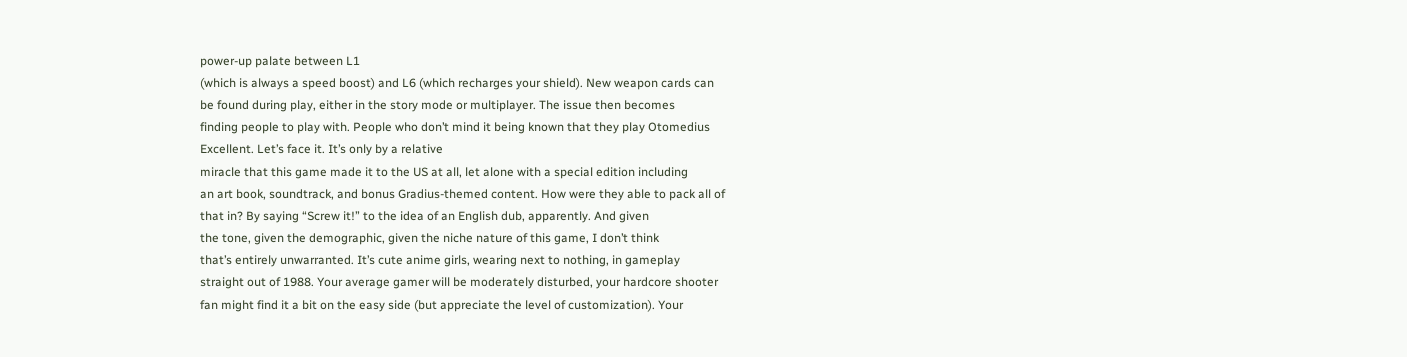power-up palate between L1
(which is always a speed boost) and L6 (which recharges your shield). New weapon cards can
be found during play, either in the story mode or multiplayer. The issue then becomes
finding people to play with. People who don’t mind it being known that they play Otomedius
Excellent. Let’s face it. It’s only by a relative
miracle that this game made it to the US at all, let alone with a special edition including
an art book, soundtrack, and bonus Gradius-themed content. How were they able to pack all of
that in? By saying “Screw it!” to the idea of an English dub, apparently. And given
the tone, given the demographic, given the niche nature of this game, I don’t think
that’s entirely unwarranted. It’s cute anime girls, wearing next to nothing, in gameplay
straight out of 1988. Your average gamer will be moderately disturbed, your hardcore shooter
fan might find it a bit on the easy side (but appreciate the level of customization). Your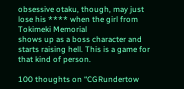obsessive otaku, though, may just lose his **** when the girl from Tokimeki Memorial
shows up as a boss character and starts raising hell. This is a game for that kind of person.

100 thoughts on “CGRundertow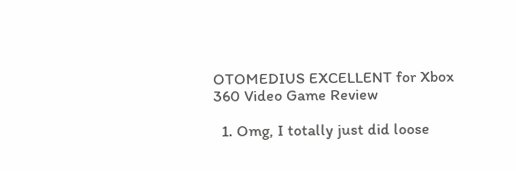OTOMEDIUS EXCELLENT for Xbox 360 Video Game Review

  1. Omg, I totally just did loose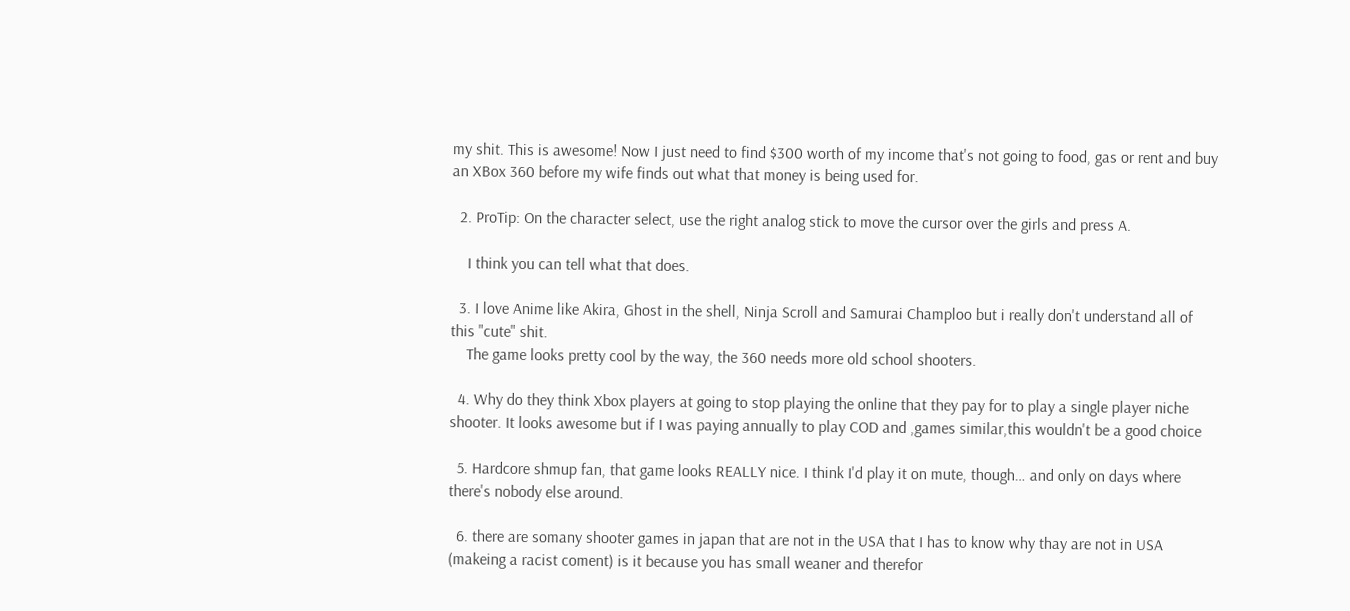my shit. This is awesome! Now I just need to find $300 worth of my income that's not going to food, gas or rent and buy an XBox 360 before my wife finds out what that money is being used for.

  2. ProTip: On the character select, use the right analog stick to move the cursor over the girls and press A.

    I think you can tell what that does.

  3. I love Anime like Akira, Ghost in the shell, Ninja Scroll and Samurai Champloo but i really don't understand all of this "cute" shit.
    The game looks pretty cool by the way, the 360 needs more old school shooters.

  4. Why do they think Xbox players at going to stop playing the online that they pay for to play a single player niche shooter. It looks awesome but if I was paying annually to play COD and ,games similar,this wouldn't be a good choice

  5. Hardcore shmup fan, that game looks REALLY nice. I think I'd play it on mute, though… and only on days where there's nobody else around.

  6. there are somany shooter games in japan that are not in the USA that I has to know why thay are not in USA (makeing a racist coment) is it because you has small weaner and therefor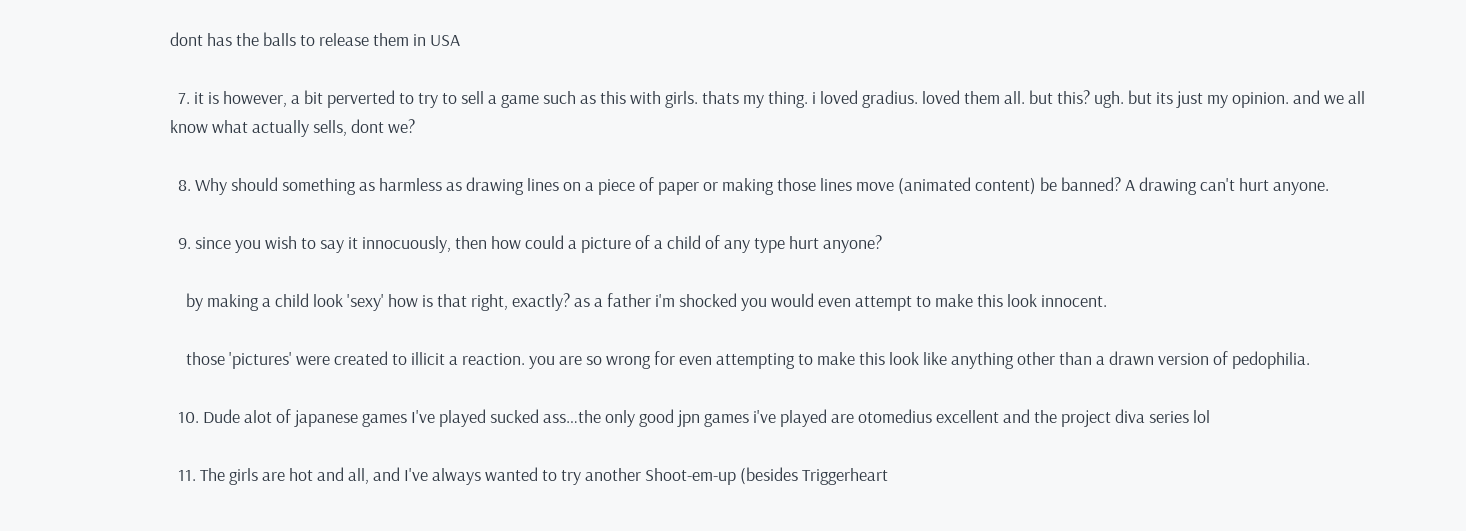dont has the balls to release them in USA

  7. it is however, a bit perverted to try to sell a game such as this with girls. thats my thing. i loved gradius. loved them all. but this? ugh. but its just my opinion. and we all know what actually sells, dont we?

  8. Why should something as harmless as drawing lines on a piece of paper or making those lines move (animated content) be banned? A drawing can't hurt anyone.

  9. since you wish to say it innocuously, then how could a picture of a child of any type hurt anyone?

    by making a child look 'sexy' how is that right, exactly? as a father i'm shocked you would even attempt to make this look innocent.

    those 'pictures' were created to illicit a reaction. you are so wrong for even attempting to make this look like anything other than a drawn version of pedophilia.

  10. Dude alot of japanese games I've played sucked ass…the only good jpn games i've played are otomedius excellent and the project diva series lol

  11. The girls are hot and all, and I've always wanted to try another Shoot-em-up (besides Triggerheart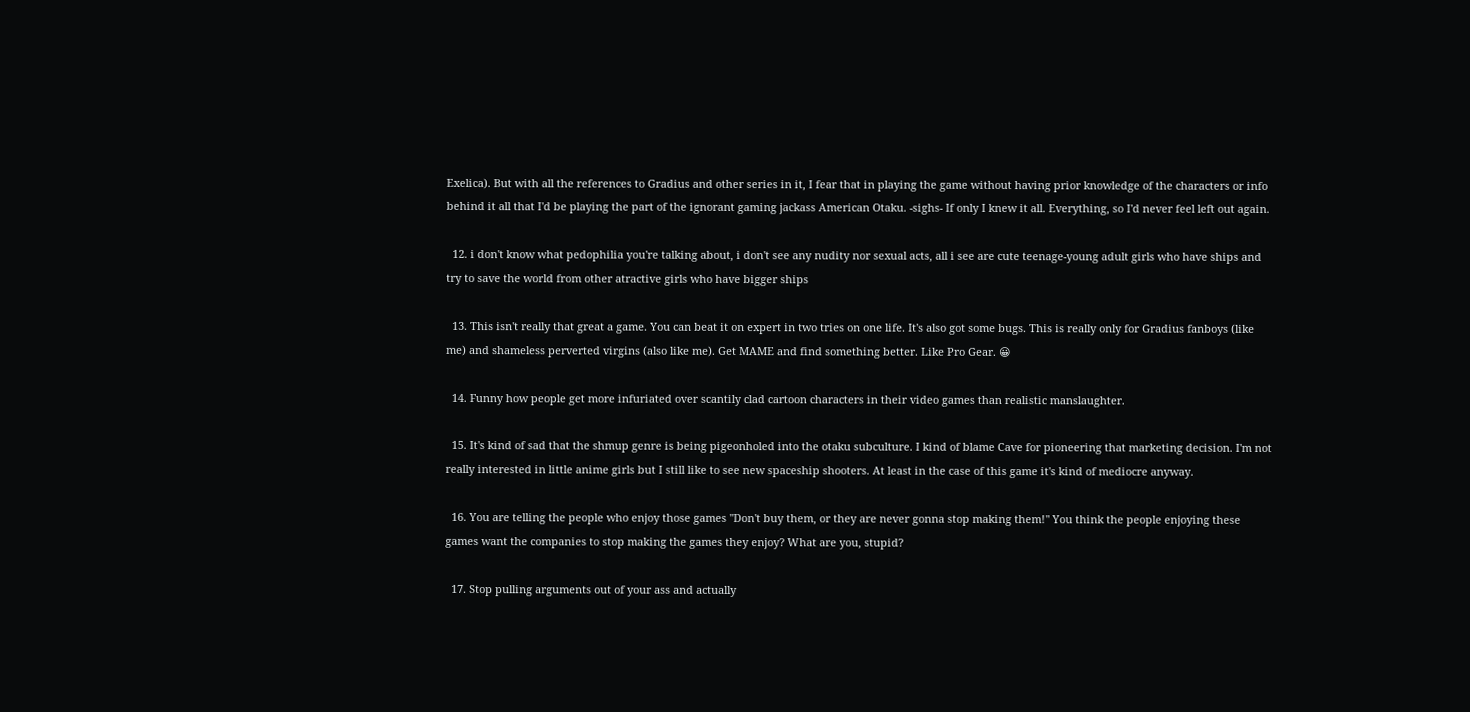Exelica). But with all the references to Gradius and other series in it, I fear that in playing the game without having prior knowledge of the characters or info behind it all that I'd be playing the part of the ignorant gaming jackass American Otaku. -sighs- If only I knew it all. Everything, so I'd never feel left out again.

  12. i don't know what pedophilia you're talking about, i don't see any nudity nor sexual acts, all i see are cute teenage-young adult girls who have ships and try to save the world from other atractive girls who have bigger ships

  13. This isn't really that great a game. You can beat it on expert in two tries on one life. It's also got some bugs. This is really only for Gradius fanboys (like me) and shameless perverted virgins (also like me). Get MAME and find something better. Like Pro Gear. 😀

  14. Funny how people get more infuriated over scantily clad cartoon characters in their video games than realistic manslaughter.

  15. It's kind of sad that the shmup genre is being pigeonholed into the otaku subculture. I kind of blame Cave for pioneering that marketing decision. I'm not really interested in little anime girls but I still like to see new spaceship shooters. At least in the case of this game it's kind of mediocre anyway.

  16. You are telling the people who enjoy those games "Don't buy them, or they are never gonna stop making them!" You think the people enjoying these games want the companies to stop making the games they enjoy? What are you, stupid?

  17. Stop pulling arguments out of your ass and actually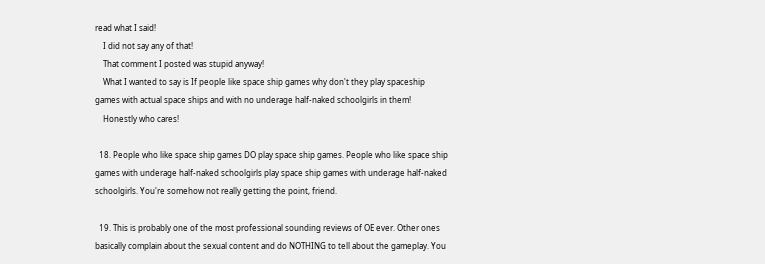read what I said!
    I did not say any of that!
    That comment I posted was stupid anyway!
    What I wanted to say is If people like space ship games why don't they play spaceship games with actual space ships and with no underage half-naked schoolgirls in them!
    Honestly who cares!

  18. People who like space ship games DO play space ship games. People who like space ship games with underage half-naked schoolgirls play space ship games with underage half-naked schoolgirls. You're somehow not really getting the point, friend.

  19. This is probably one of the most professional sounding reviews of OE ever. Other ones basically complain about the sexual content and do NOTHING to tell about the gameplay. You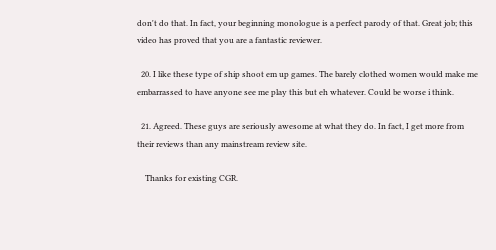don't do that. In fact, your beginning monologue is a perfect parody of that. Great job; this video has proved that you are a fantastic reviewer.

  20. I like these type of ship shoot em up games. The barely clothed women would make me embarrassed to have anyone see me play this but eh whatever. Could be worse i think.

  21. Agreed. These guys are seriously awesome at what they do. In fact, I get more from their reviews than any mainstream review site.

    Thanks for existing CGR.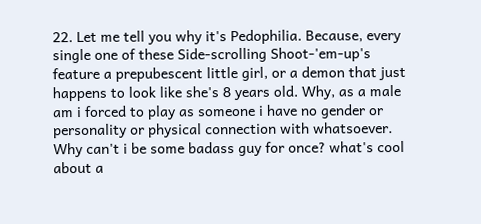22. Let me tell you why it's Pedophilia. Because, every single one of these Side-scrolling Shoot-'em-up's feature a prepubescent little girl, or a demon that just happens to look like she's 8 years old. Why, as a male am i forced to play as someone i have no gender or personality or physical connection with whatsoever. Why can't i be some badass guy for once? what's cool about a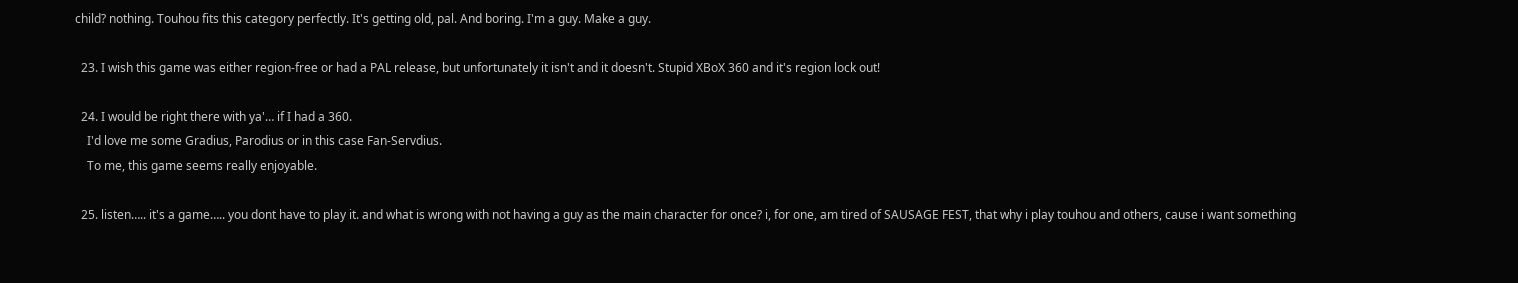child? nothing. Touhou fits this category perfectly. It's getting old, pal. And boring. I'm a guy. Make a guy.

  23. I wish this game was either region-free or had a PAL release, but unfortunately it isn't and it doesn't. Stupid XBoX 360 and it's region lock out!

  24. I would be right there with ya'… if I had a 360.
    I'd love me some Gradius, Parodius or in this case Fan-Servdius.
    To me, this game seems really enjoyable.

  25. listen….. it's a game….. you dont have to play it. and what is wrong with not having a guy as the main character for once? i, for one, am tired of SAUSAGE FEST, that why i play touhou and others, cause i want something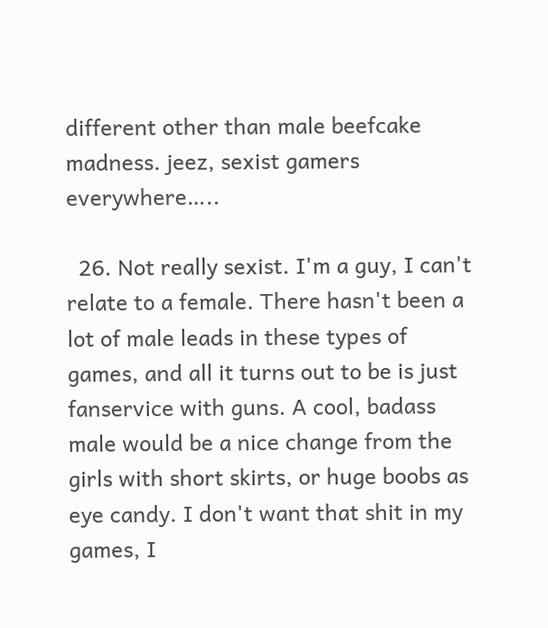different other than male beefcake madness. jeez, sexist gamers everywhere…..

  26. Not really sexist. I'm a guy, I can't relate to a female. There hasn't been a lot of male leads in these types of games, and all it turns out to be is just fanservice with guns. A cool, badass male would be a nice change from the girls with short skirts, or huge boobs as eye candy. I don't want that shit in my games, I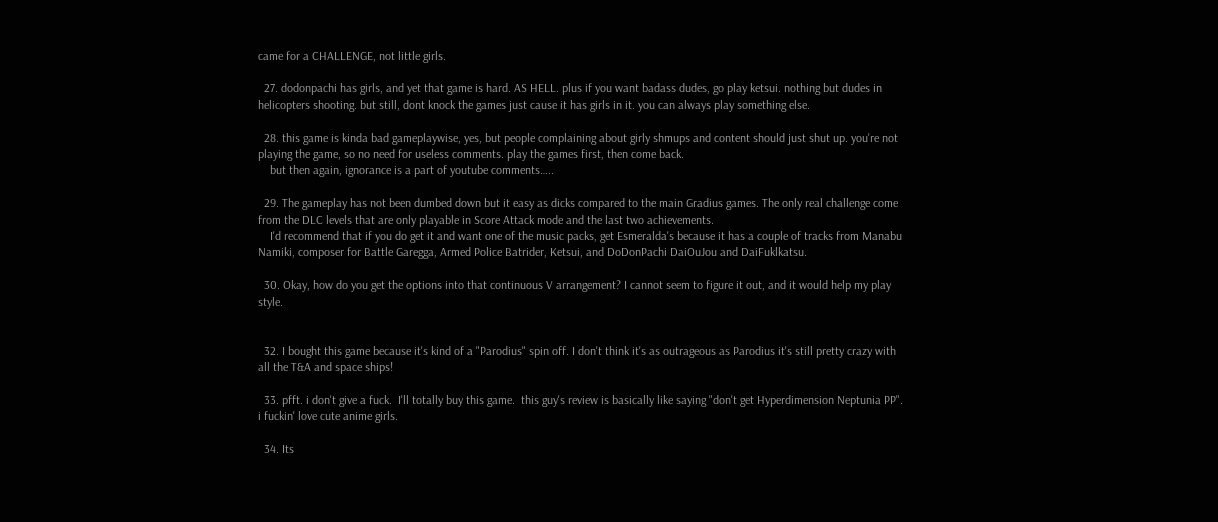came for a CHALLENGE, not little girls.

  27. dodonpachi has girls, and yet that game is hard. AS HELL. plus if you want badass dudes, go play ketsui. nothing but dudes in helicopters shooting. but still, dont knock the games just cause it has girls in it. you can always play something else.

  28. this game is kinda bad gameplaywise, yes, but people complaining about girly shmups and content should just shut up. you're not playing the game, so no need for useless comments. play the games first, then come back.
    but then again, ignorance is a part of youtube comments…..

  29. The gameplay has not been dumbed down but it easy as dicks compared to the main Gradius games. The only real challenge come from the DLC levels that are only playable in Score Attack mode and the last two achievements.
    I'd recommend that if you do get it and want one of the music packs, get Esmeralda's because it has a couple of tracks from Manabu Namiki, composer for Battle Garegga, Armed Police Batrider, Ketsui, and DoDonPachi DaiOuJou and DaiFuklkatsu.

  30. Okay, how do you get the options into that continuous V arrangement? I cannot seem to figure it out, and it would help my play style.


  32. I bought this game because it's kind of a "Parodius" spin off. I don't think it's as outrageous as Parodius it's still pretty crazy with all the T&A and space ships!

  33. pfft. i don't give a fuck.  I'll totally buy this game.  this guy's review is basically like saying "don't get Hyperdimension Neptunia PP".  i fuckin' love cute anime girls.

  34. Its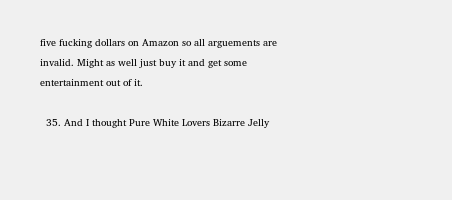five fucking dollars on Amazon so all arguements are invalid. Might as well just buy it and get some entertainment out of it.

  35. And I thought Pure White Lovers Bizarre Jelly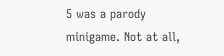5 was a parody minigame. Not at all,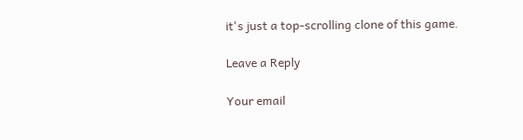it's just a top-scrolling clone of this game.

Leave a Reply

Your email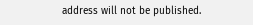address will not be published.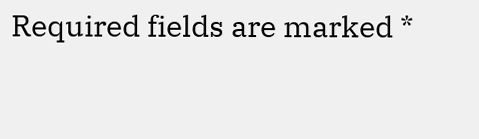Required fields are marked *